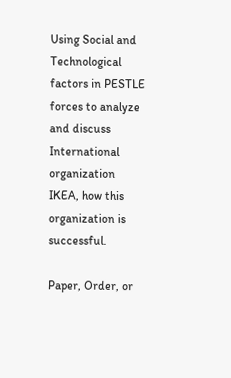Using Social and Technological factors in PESTLE forces to analyze and discuss International organization IKEA, how this organization is successful.

Paper, Order, or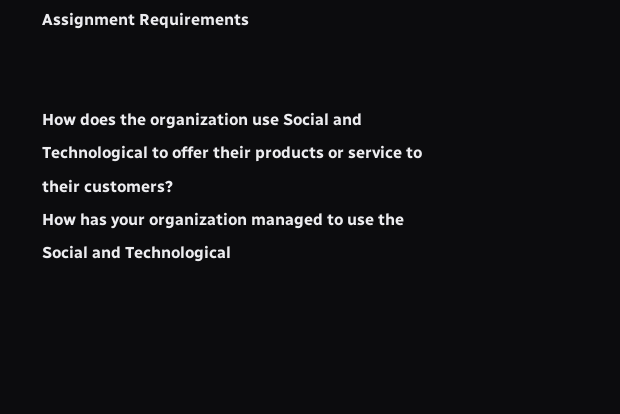Assignment Requirements


How does the organization use Social and Technological to offer their products or service to their customers?
How has your organization managed to use the Social and Technological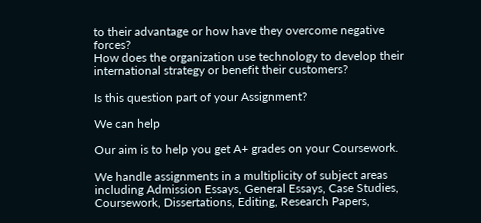to their advantage or how have they overcome negative forces?
How does the organization use technology to develop their international strategy or benefit their customers?

Is this question part of your Assignment?

We can help

Our aim is to help you get A+ grades on your Coursework.

We handle assignments in a multiplicity of subject areas including Admission Essays, General Essays, Case Studies, Coursework, Dissertations, Editing, Research Papers,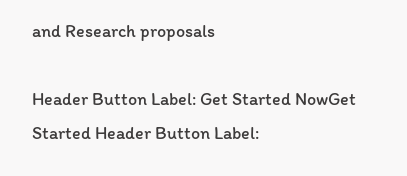and Research proposals

Header Button Label: Get Started NowGet Started Header Button Label: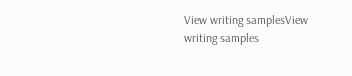View writing samplesView writing samples